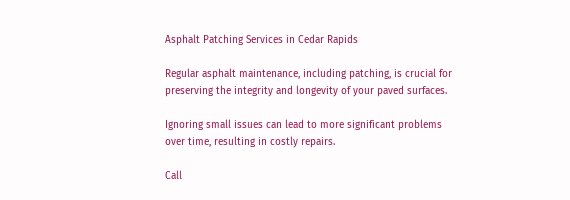Asphalt Patching Services in Cedar Rapids

Regular asphalt maintenance, including patching, is crucial for preserving the integrity and longevity of your paved surfaces.

Ignoring small issues can lead to more significant problems over time, resulting in costly repairs.

Call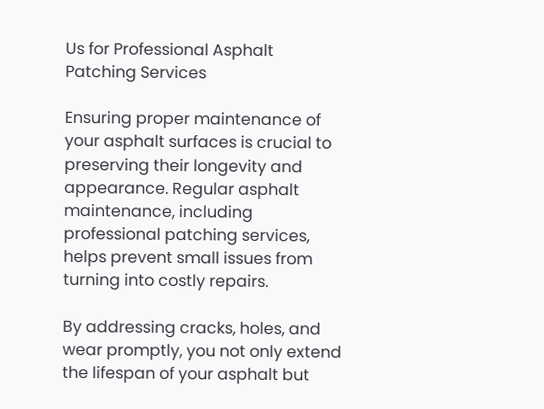Us for Professional Asphalt Patching Services

Ensuring proper maintenance of your asphalt surfaces is crucial to preserving their longevity and appearance. Regular asphalt maintenance, including professional patching services, helps prevent small issues from turning into costly repairs.

By addressing cracks, holes, and wear promptly, you not only extend the lifespan of your asphalt but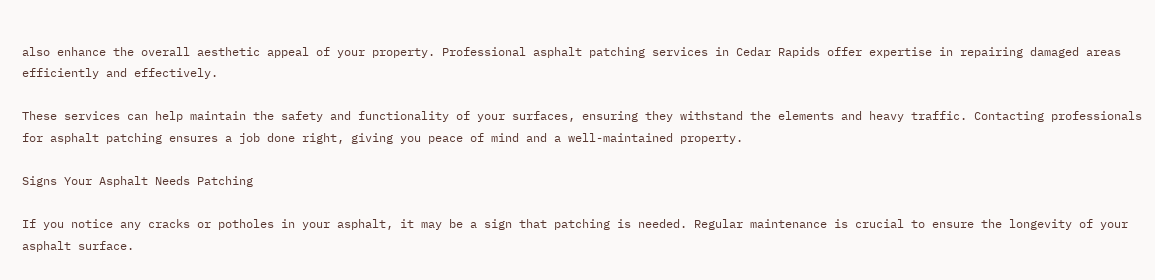also enhance the overall aesthetic appeal of your property. Professional asphalt patching services in Cedar Rapids offer expertise in repairing damaged areas efficiently and effectively.

These services can help maintain the safety and functionality of your surfaces, ensuring they withstand the elements and heavy traffic. Contacting professionals for asphalt patching ensures a job done right, giving you peace of mind and a well-maintained property.

Signs Your Asphalt Needs Patching

If you notice any cracks or potholes in your asphalt, it may be a sign that patching is needed. Regular maintenance is crucial to ensure the longevity of your asphalt surface.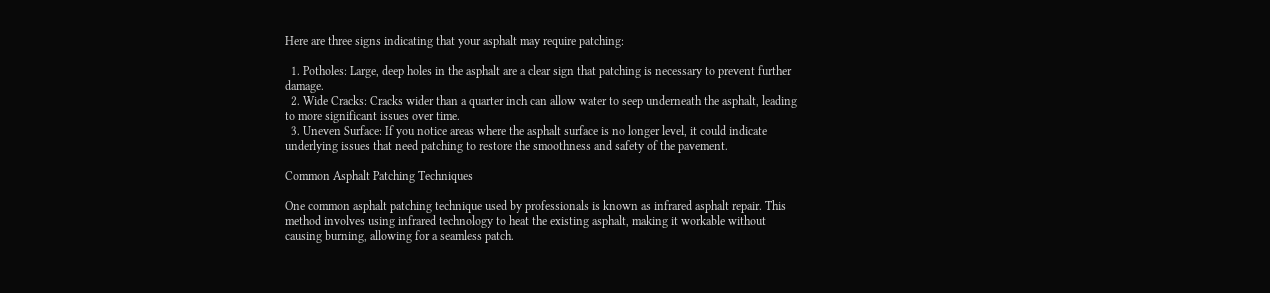Here are three signs indicating that your asphalt may require patching:

  1. Potholes: Large, deep holes in the asphalt are a clear sign that patching is necessary to prevent further damage.
  2. Wide Cracks: Cracks wider than a quarter inch can allow water to seep underneath the asphalt, leading to more significant issues over time.
  3. Uneven Surface: If you notice areas where the asphalt surface is no longer level, it could indicate underlying issues that need patching to restore the smoothness and safety of the pavement.

Common Asphalt Patching Techniques

One common asphalt patching technique used by professionals is known as infrared asphalt repair. This method involves using infrared technology to heat the existing asphalt, making it workable without causing burning, allowing for a seamless patch.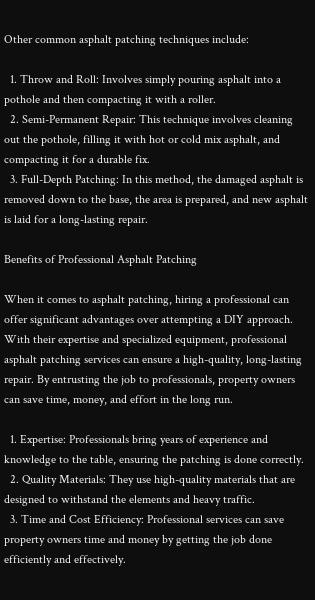Other common asphalt patching techniques include:

  1. Throw and Roll: Involves simply pouring asphalt into a pothole and then compacting it with a roller.
  2. Semi-Permanent Repair: This technique involves cleaning out the pothole, filling it with hot or cold mix asphalt, and compacting it for a durable fix.
  3. Full-Depth Patching: In this method, the damaged asphalt is removed down to the base, the area is prepared, and new asphalt is laid for a long-lasting repair.

Benefits of Professional Asphalt Patching

When it comes to asphalt patching, hiring a professional can offer significant advantages over attempting a DIY approach. With their expertise and specialized equipment, professional asphalt patching services can ensure a high-quality, long-lasting repair. By entrusting the job to professionals, property owners can save time, money, and effort in the long run.

  1. Expertise: Professionals bring years of experience and knowledge to the table, ensuring the patching is done correctly.
  2. Quality Materials: They use high-quality materials that are designed to withstand the elements and heavy traffic.
  3. Time and Cost Efficiency: Professional services can save property owners time and money by getting the job done efficiently and effectively.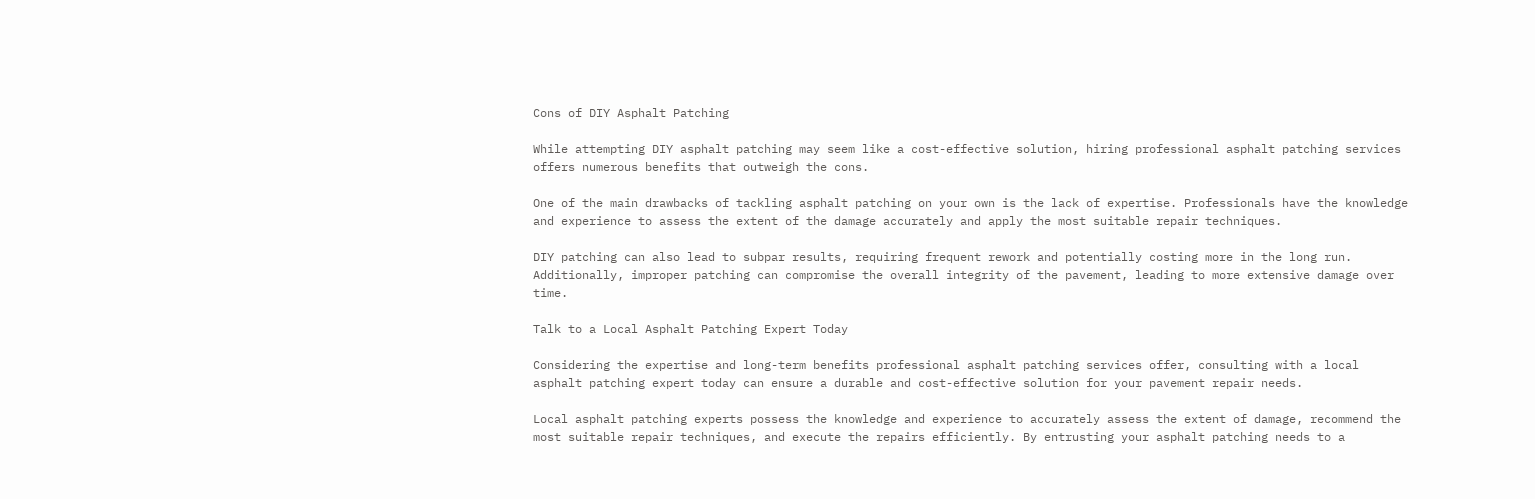Cons of DIY Asphalt Patching

While attempting DIY asphalt patching may seem like a cost-effective solution, hiring professional asphalt patching services offers numerous benefits that outweigh the cons.

One of the main drawbacks of tackling asphalt patching on your own is the lack of expertise. Professionals have the knowledge and experience to assess the extent of the damage accurately and apply the most suitable repair techniques.

DIY patching can also lead to subpar results, requiring frequent rework and potentially costing more in the long run. Additionally, improper patching can compromise the overall integrity of the pavement, leading to more extensive damage over time.

Talk to a Local Asphalt Patching Expert Today

Considering the expertise and long-term benefits professional asphalt patching services offer, consulting with a local asphalt patching expert today can ensure a durable and cost-effective solution for your pavement repair needs.

Local asphalt patching experts possess the knowledge and experience to accurately assess the extent of damage, recommend the most suitable repair techniques, and execute the repairs efficiently. By entrusting your asphalt patching needs to a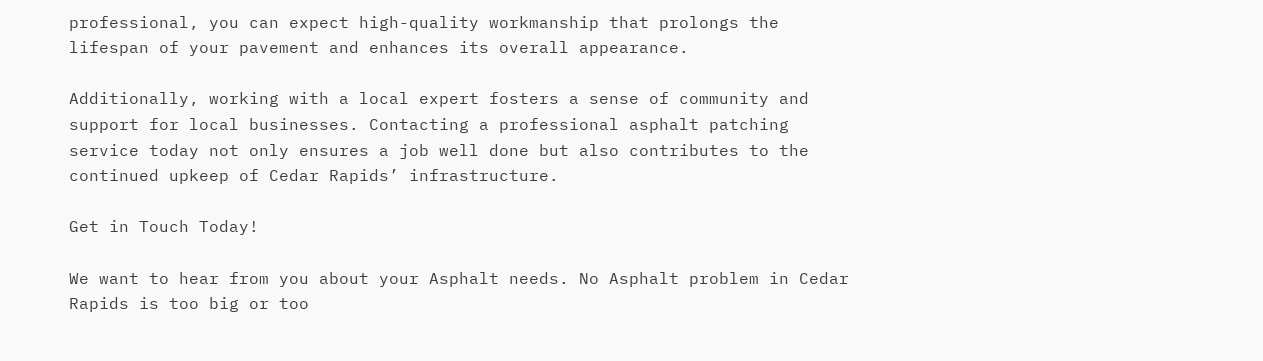professional, you can expect high-quality workmanship that prolongs the lifespan of your pavement and enhances its overall appearance.

Additionally, working with a local expert fosters a sense of community and support for local businesses. Contacting a professional asphalt patching service today not only ensures a job well done but also contributes to the continued upkeep of Cedar Rapids’ infrastructure.

Get in Touch Today!

We want to hear from you about your Asphalt needs. No Asphalt problem in Cedar Rapids is too big or too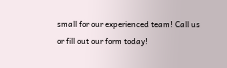small for our experienced team! Call us or fill out our form today!